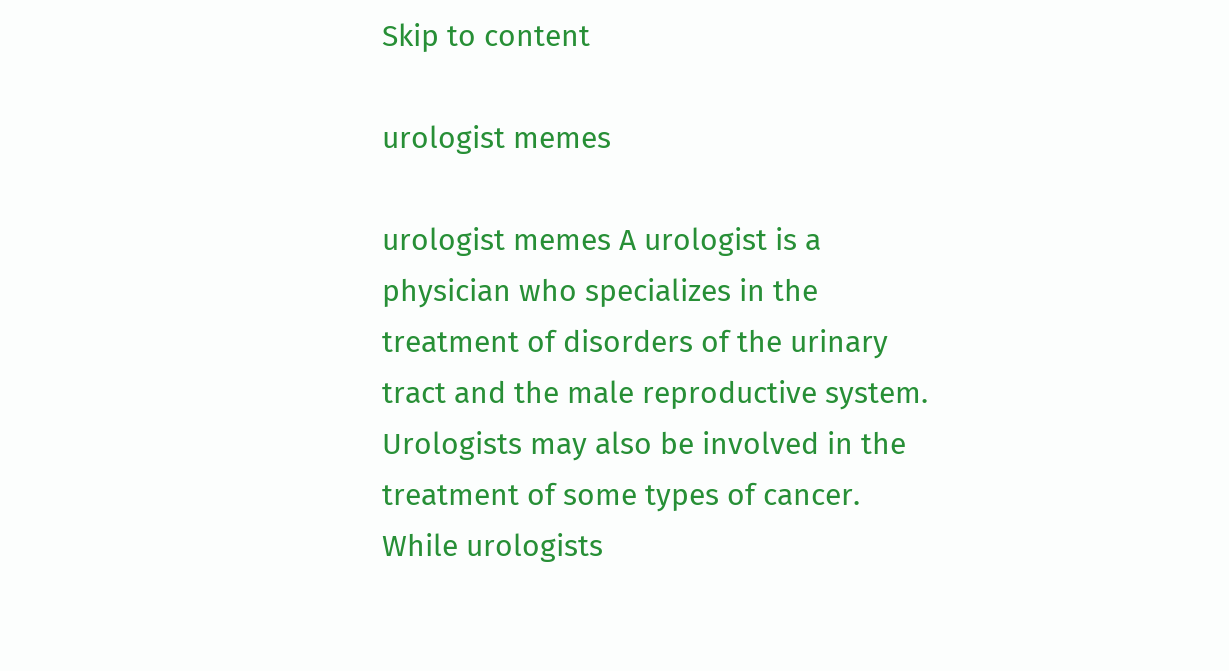Skip to content

urologist memes

urologist memes A urologist is a physician who specializes in the treatment of disorders of the urinary tract and the male reproductive system. Urologists may also be involved in the treatment of some types of cancer.
While urologists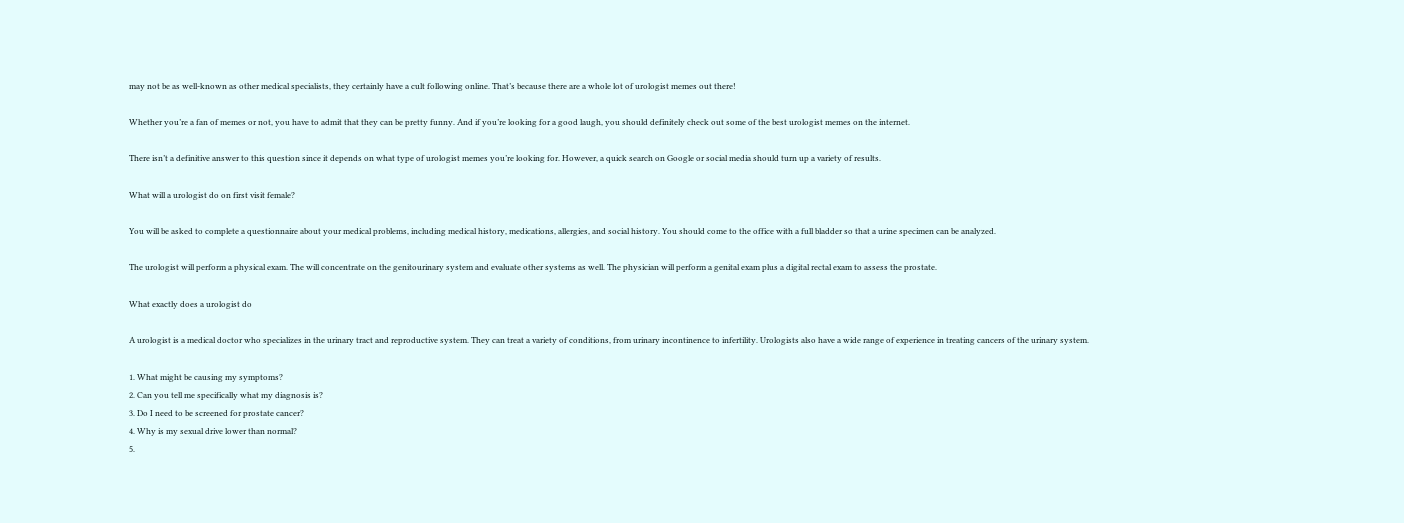may not be as well-known as other medical specialists, they certainly have a cult following online. That’s because there are a whole lot of urologist memes out there!

Whether you’re a fan of memes or not, you have to admit that they can be pretty funny. And if you’re looking for a good laugh, you should definitely check out some of the best urologist memes on the internet.

There isn’t a definitive answer to this question since it depends on what type of urologist memes you’re looking for. However, a quick search on Google or social media should turn up a variety of results.

What will a urologist do on first visit female?

You will be asked to complete a questionnaire about your medical problems, including medical history, medications, allergies, and social history. You should come to the office with a full bladder so that a urine specimen can be analyzed.

The urologist will perform a physical exam. The will concentrate on the genitourinary system and evaluate other systems as well. The physician will perform a genital exam plus a digital rectal exam to assess the prostate.

What exactly does a urologist do

A urologist is a medical doctor who specializes in the urinary tract and reproductive system. They can treat a variety of conditions, from urinary incontinence to infertility. Urologists also have a wide range of experience in treating cancers of the urinary system.

1. What might be causing my symptoms?
2. Can you tell me specifically what my diagnosis is?
3. Do I need to be screened for prostate cancer?
4. Why is my sexual drive lower than normal?
5.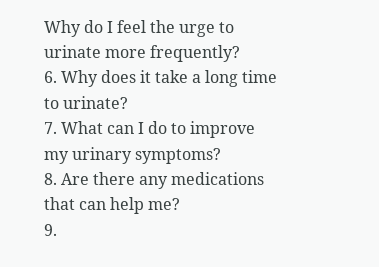Why do I feel the urge to urinate more frequently?
6. Why does it take a long time to urinate?
7. What can I do to improve my urinary symptoms?
8. Are there any medications that can help me?
9.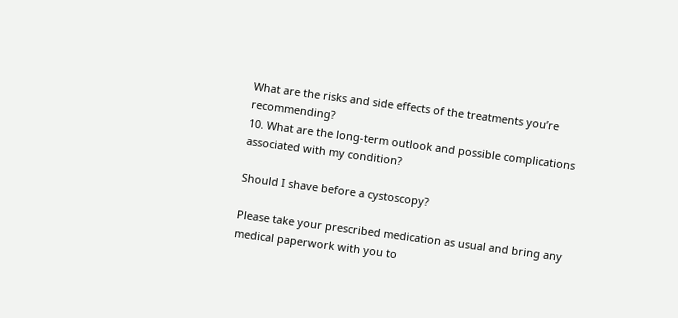What are the risks and side effects of the treatments you’re recommending?
10. What are the long-term outlook and possible complications associated with my condition?

Should I shave before a cystoscopy?

Please take your prescribed medication as usual and bring any medical paperwork with you to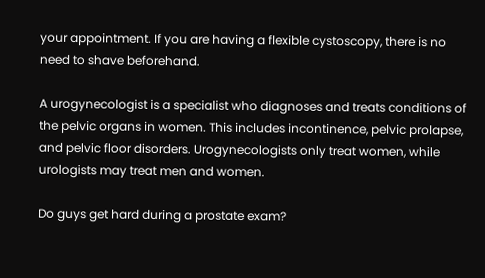your appointment. If you are having a flexible cystoscopy, there is no need to shave beforehand.

A urogynecologist is a specialist who diagnoses and treats conditions of the pelvic organs in women. This includes incontinence, pelvic prolapse, and pelvic floor disorders. Urogynecologists only treat women, while urologists may treat men and women.

Do guys get hard during a prostate exam?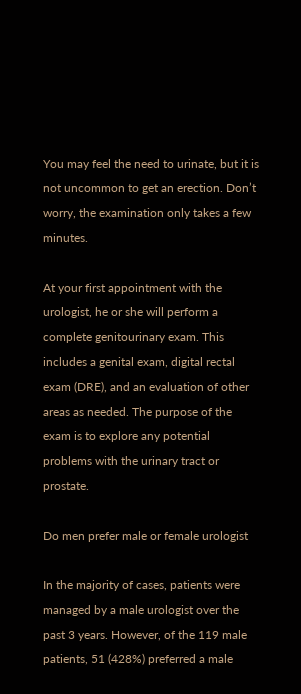You may feel the need to urinate, but it is not uncommon to get an erection. Don’t worry, the examination only takes a few minutes.

At your first appointment with the urologist, he or she will perform a complete genitourinary exam. This includes a genital exam, digital rectal exam (DRE), and an evaluation of other areas as needed. The purpose of the exam is to explore any potential problems with the urinary tract or prostate.

Do men prefer male or female urologist

In the majority of cases, patients were managed by a male urologist over the past 3 years. However, of the 119 male patients, 51 (428%) preferred a male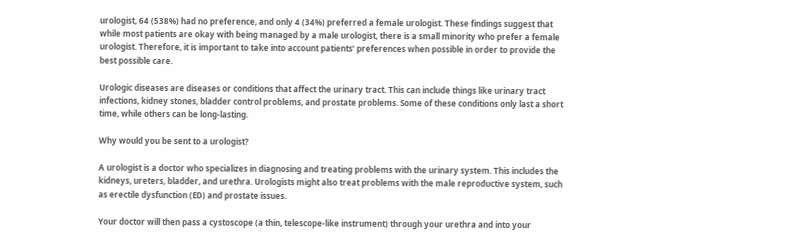urologist, 64 (538%) had no preference, and only 4 (34%) preferred a female urologist. These findings suggest that while most patients are okay with being managed by a male urologist, there is a small minority who prefer a female urologist. Therefore, it is important to take into account patients’ preferences when possible in order to provide the best possible care.

Urologic diseases are diseases or conditions that affect the urinary tract. This can include things like urinary tract infections, kidney stones, bladder control problems, and prostate problems. Some of these conditions only last a short time, while others can be long-lasting.

Why would you be sent to a urologist?

A urologist is a doctor who specializes in diagnosing and treating problems with the urinary system. This includes the kidneys, ureters, bladder, and urethra. Urologists might also treat problems with the male reproductive system, such as erectile dysfunction (ED) and prostate issues.

Your doctor will then pass a cystoscope (a thin, telescope-like instrument) through your urethra and into your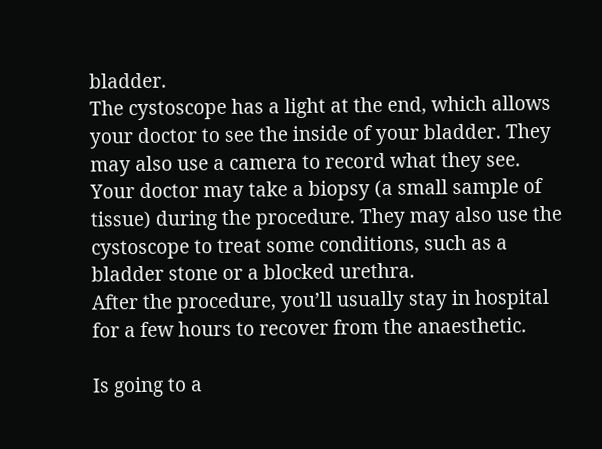bladder.
The cystoscope has a light at the end, which allows your doctor to see the inside of your bladder. They may also use a camera to record what they see.
Your doctor may take a biopsy (a small sample of tissue) during the procedure. They may also use the cystoscope to treat some conditions, such as a bladder stone or a blocked urethra.
After the procedure, you’ll usually stay in hospital for a few hours to recover from the anaesthetic.

Is going to a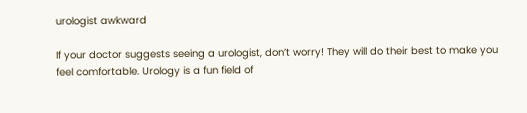urologist awkward

If your doctor suggests seeing a urologist, don’t worry! They will do their best to make you feel comfortable. Urology is a fun field of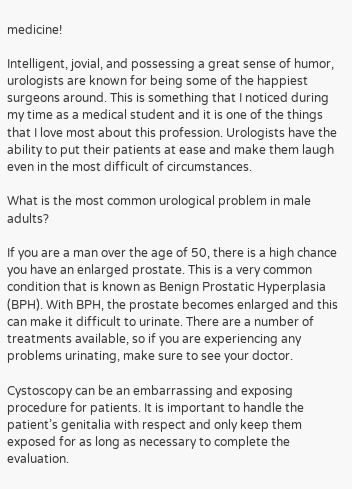medicine!

Intelligent, jovial, and possessing a great sense of humor, urologists are known for being some of the happiest surgeons around. This is something that I noticed during my time as a medical student and it is one of the things that I love most about this profession. Urologists have the ability to put their patients at ease and make them laugh even in the most difficult of circumstances.

What is the most common urological problem in male adults?

If you are a man over the age of 50, there is a high chance you have an enlarged prostate. This is a very common condition that is known as Benign Prostatic Hyperplasia (BPH). With BPH, the prostate becomes enlarged and this can make it difficult to urinate. There are a number of treatments available, so if you are experiencing any problems urinating, make sure to see your doctor.

Cystoscopy can be an embarrassing and exposing procedure for patients. It is important to handle the patient’s genitalia with respect and only keep them exposed for as long as necessary to complete the evaluation.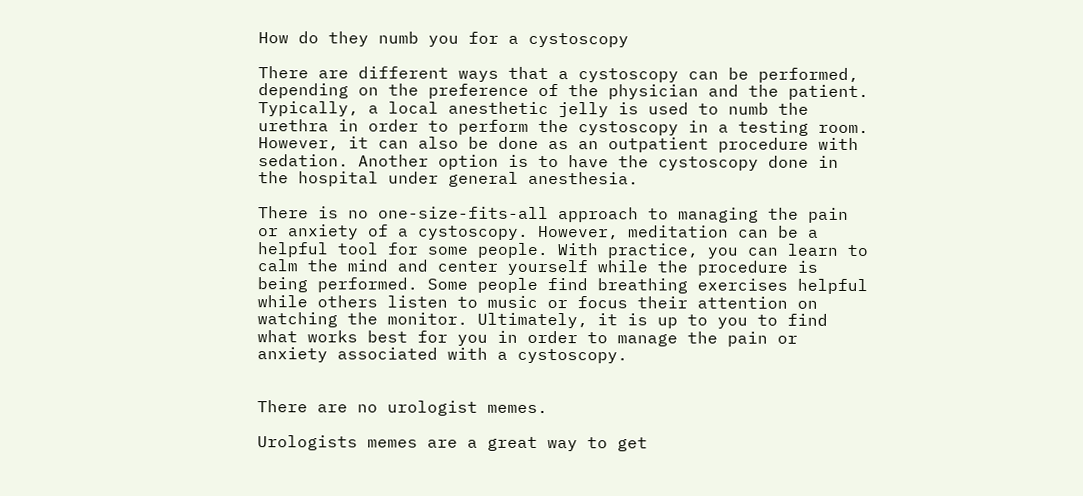How do they numb you for a cystoscopy

There are different ways that a cystoscopy can be performed, depending on the preference of the physician and the patient. Typically, a local anesthetic jelly is used to numb the urethra in order to perform the cystoscopy in a testing room. However, it can also be done as an outpatient procedure with sedation. Another option is to have the cystoscopy done in the hospital under general anesthesia.

There is no one-size-fits-all approach to managing the pain or anxiety of a cystoscopy. However, meditation can be a helpful tool for some people. With practice, you can learn to calm the mind and center yourself while the procedure is being performed. Some people find breathing exercises helpful while others listen to music or focus their attention on watching the monitor. Ultimately, it is up to you to find what works best for you in order to manage the pain or anxiety associated with a cystoscopy.


There are no urologist memes.

Urologists memes are a great way to get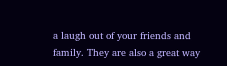a laugh out of your friends and family. They are also a great way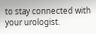to stay connected with your urologist.